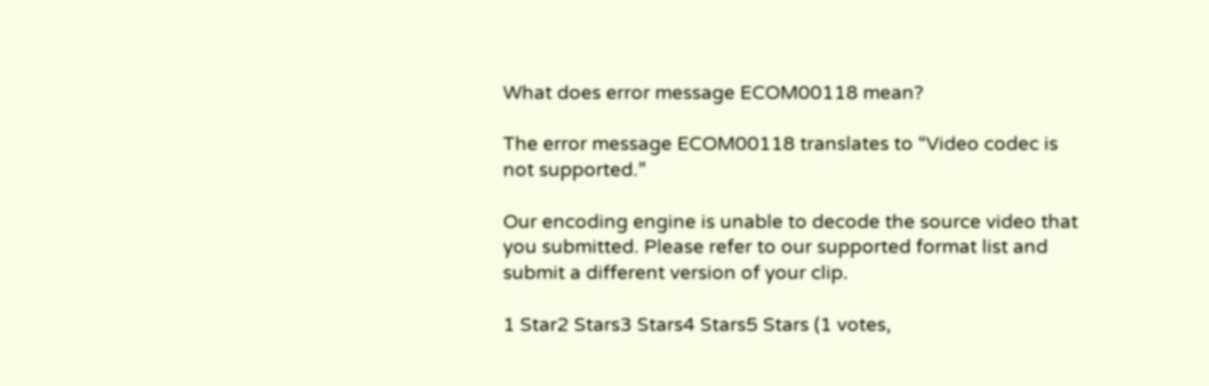What does error message ECOM00118 mean?

The error message ECOM00118 translates to “Video codec is not supported.”

Our encoding engine is unable to decode the source video that you submitted. Please refer to our supported format list and submit a different version of your clip.

1 Star2 Stars3 Stars4 Stars5 Stars (1 votes,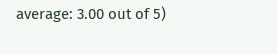average: 3.00 out of 5)